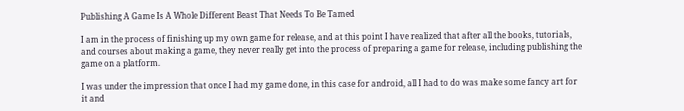Publishing A Game Is A Whole Different Beast That Needs To Be Tamed

I am in the process of finishing up my own game for release, and at this point I have realized that after all the books, tutorials, and courses about making a game, they never really get into the process of preparing a game for release, including publishing the game on a platform.

I was under the impression that once I had my game done, in this case for android, all I had to do was make some fancy art for it and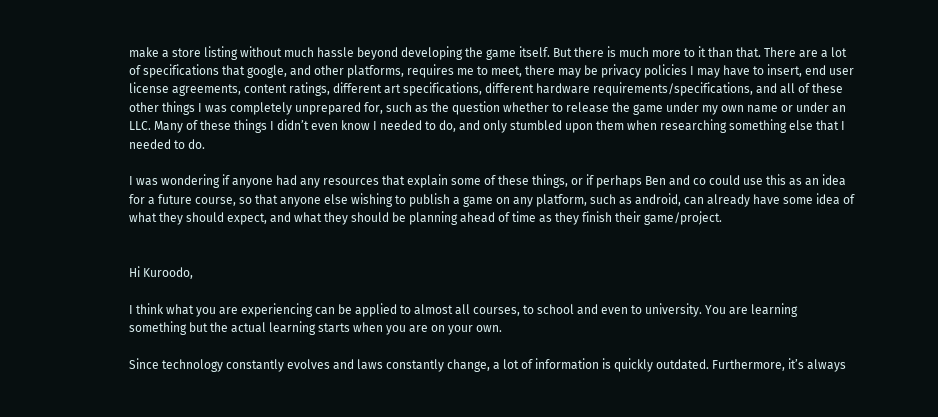make a store listing without much hassle beyond developing the game itself. But there is much more to it than that. There are a lot of specifications that google, and other platforms, requires me to meet, there may be privacy policies I may have to insert, end user license agreements, content ratings, different art specifications, different hardware requirements/specifications, and all of these other things I was completely unprepared for, such as the question whether to release the game under my own name or under an LLC. Many of these things I didn’t even know I needed to do, and only stumbled upon them when researching something else that I needed to do.

I was wondering if anyone had any resources that explain some of these things, or if perhaps Ben and co could use this as an idea for a future course, so that anyone else wishing to publish a game on any platform, such as android, can already have some idea of what they should expect, and what they should be planning ahead of time as they finish their game/project.


Hi Kuroodo,

I think what you are experiencing can be applied to almost all courses, to school and even to university. You are learning something but the actual learning starts when you are on your own.

Since technology constantly evolves and laws constantly change, a lot of information is quickly outdated. Furthermore, it’s always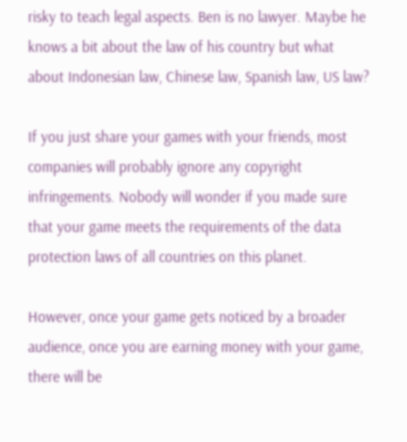risky to teach legal aspects. Ben is no lawyer. Maybe he knows a bit about the law of his country but what about Indonesian law, Chinese law, Spanish law, US law?

If you just share your games with your friends, most companies will probably ignore any copyright infringements. Nobody will wonder if you made sure that your game meets the requirements of the data protection laws of all countries on this planet.

However, once your game gets noticed by a broader audience, once you are earning money with your game, there will be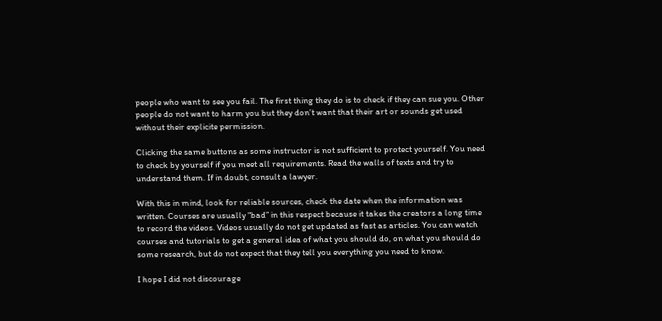people who want to see you fail. The first thing they do is to check if they can sue you. Other people do not want to harm you but they don’t want that their art or sounds get used without their explicite permission.

Clicking the same buttons as some instructor is not sufficient to protect yourself. You need to check by yourself if you meet all requirements. Read the walls of texts and try to understand them. If in doubt, consult a lawyer.

With this in mind, look for reliable sources, check the date when the information was written. Courses are usually “bad” in this respect because it takes the creators a long time to record the videos. Videos usually do not get updated as fast as articles. You can watch courses and tutorials to get a general idea of what you should do, on what you should do some research, but do not expect that they tell you everything you need to know.

I hope I did not discourage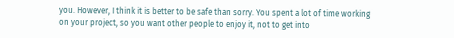you. However, I think it is better to be safe than sorry. You spent a lot of time working on your project, so you want other people to enjoy it, not to get into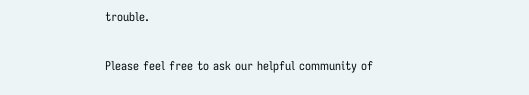trouble.

Please feel free to ask our helpful community of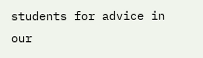students for advice in our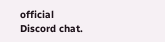official Discord chat.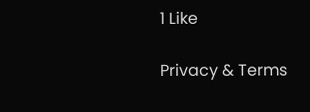1 Like

Privacy & Terms